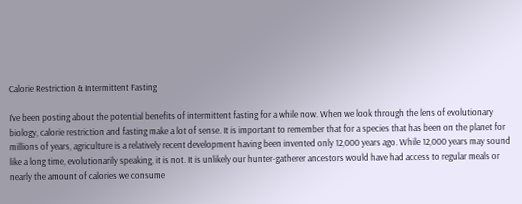Calorie Restriction & Intermittent Fasting

I’ve been posting about the potential benefits of intermittent fasting for a while now. When we look through the lens of evolutionary biology, calorie restriction and fasting make a lot of sense. It is important to remember that for a species that has been on the planet for millions of years, agriculture is a relatively recent development having been invented only 12,000 years ago. While 12,000 years may sound like a long time, evolutionarily speaking, it is not. It is unlikely our hunter-gatherer ancestors would have had access to regular meals or nearly the amount of calories we consume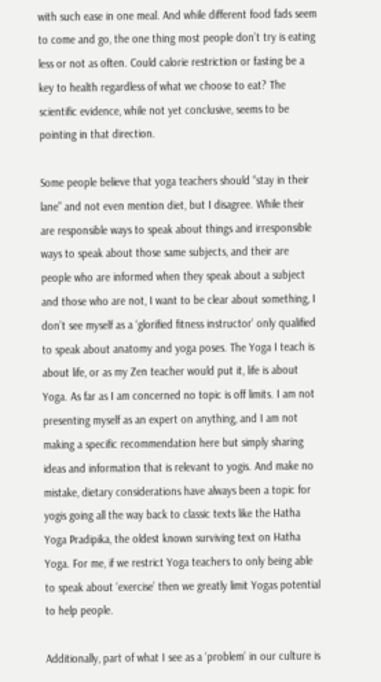with such ease in one meal. And while different food fads seem to come and go, the one thing most people don’t try is eating less or not as often. Could calorie restriction or fasting be a key to health regardless of what we choose to eat? The scientific evidence, while not yet conclusive, seems to be pointing in that direction.

Some people believe that yoga teachers should “stay in their lane” and not even mention diet, but I disagree. While their are responsible ways to speak about things and irresponsible ways to speak about those same subjects, and their are people who are informed when they speak about a subject and those who are not, I want to be clear about something, I don’t see myself as a ‘glorified fitness instructor’ only qualified to speak about anatomy and yoga poses. The Yoga I teach is about life, or as my Zen teacher would put it, life is about Yoga. As far as I am concerned no topic is off limits. I am not presenting myself as an expert on anything, and I am not making a specific recommendation here but simply sharing ideas and information that is relevant to yogis. And make no mistake, dietary considerations have always been a topic for yogis going all the way back to classic texts like the Hatha Yoga Pradipika, the oldest known surviving text on Hatha Yoga. For me, if we restrict Yoga teachers to only being able to speak about ‘exercise’ then we greatly limit Yogas potential to help people.

Additionally, part of what I see as a ‘problem’ in our culture is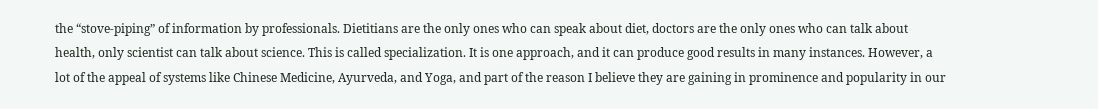the “stove-piping” of information by professionals. Dietitians are the only ones who can speak about diet, doctors are the only ones who can talk about health, only scientist can talk about science. This is called specialization. It is one approach, and it can produce good results in many instances. However, a lot of the appeal of systems like Chinese Medicine, Ayurveda, and Yoga, and part of the reason I believe they are gaining in prominence and popularity in our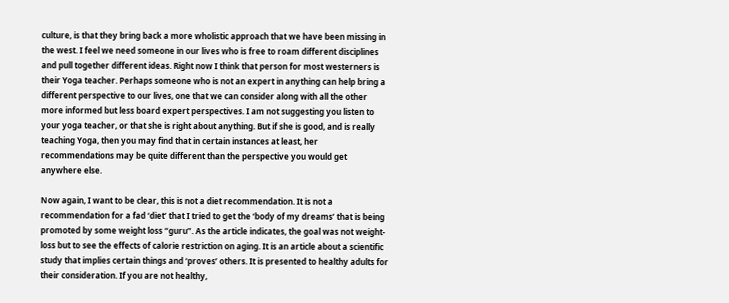culture, is that they bring back a more wholistic approach that we have been missing in the west. I feel we need someone in our lives who is free to roam different disciplines and pull together different ideas. Right now I think that person for most westerners is their Yoga teacher. Perhaps someone who is not an expert in anything can help bring a different perspective to our lives, one that we can consider along with all the other more informed but less board expert perspectives. I am not suggesting you listen to your yoga teacher, or that she is right about anything. But if she is good, and is really teaching Yoga, then you may find that in certain instances at least, her recommendations may be quite different than the perspective you would get anywhere else.

Now again, I want to be clear, this is not a diet recommendation. It is not a recommendation for a fad ‘diet’ that I tried to get the ‘body of my dreams’ that is being promoted by some weight loss “guru”. As the article indicates, the goal was not weight-loss but to see the effects of calorie restriction on aging. It is an article about a scientific study that implies certain things and ‘proves’ others. It is presented to healthy adults for their consideration. If you are not healthy,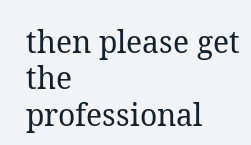then please get the professional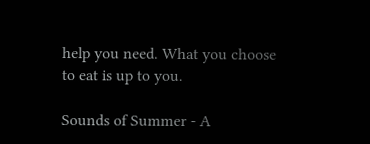help you need. What you choose to eat is up to you.

Sounds of Summer - A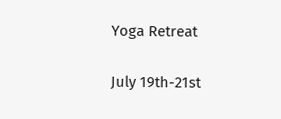Yoga Retreat

July 19th-21st